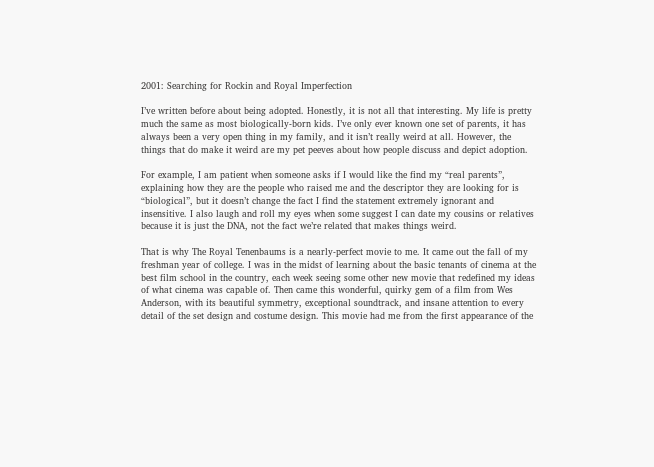2001: Searching for Rockin and Royal Imperfection

I’ve written before about being adopted. Honestly, it is not all that interesting. My life is pretty much the same as most biologically-born kids. I’ve only ever known one set of parents, it has always been a very open thing in my family, and it isn’t really weird at all. However, the things that do make it weird are my pet peeves about how people discuss and depict adoption.

For example, I am patient when someone asks if I would like the find my “real parents”, explaining how they are the people who raised me and the descriptor they are looking for is “biological”, but it doesn’t change the fact I find the statement extremely ignorant and insensitive. I also laugh and roll my eyes when some suggest I can date my cousins or relatives because it is just the DNA, not the fact we’re related that makes things weird.

That is why The Royal Tenenbaums is a nearly-perfect movie to me. It came out the fall of my freshman year of college. I was in the midst of learning about the basic tenants of cinema at the best film school in the country, each week seeing some other new movie that redefined my ideas of what cinema was capable of. Then came this wonderful, quirky gem of a film from Wes Anderson, with its beautiful symmetry, exceptional soundtrack, and insane attention to every detail of the set design and costume design. This movie had me from the first appearance of the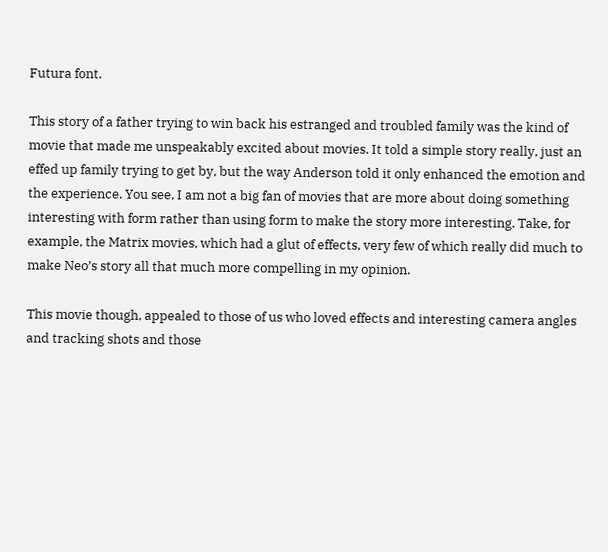Futura font.

This story of a father trying to win back his estranged and troubled family was the kind of movie that made me unspeakably excited about movies. It told a simple story really, just an effed up family trying to get by, but the way Anderson told it only enhanced the emotion and the experience. You see, I am not a big fan of movies that are more about doing something interesting with form rather than using form to make the story more interesting. Take, for example, the Matrix movies, which had a glut of effects, very few of which really did much to make Neo’s story all that much more compelling in my opinion.

This movie though, appealed to those of us who loved effects and interesting camera angles and tracking shots and those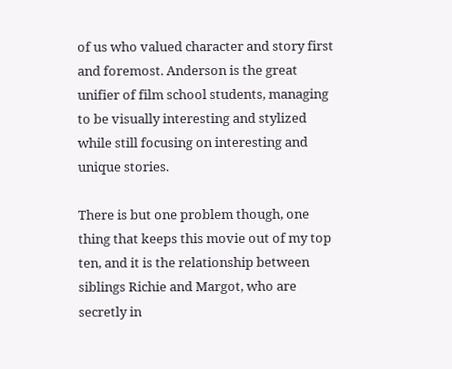of us who valued character and story first and foremost. Anderson is the great unifier of film school students, managing to be visually interesting and stylized while still focusing on interesting and unique stories.

There is but one problem though, one thing that keeps this movie out of my top ten, and it is the relationship between siblings Richie and Margot, who are secretly in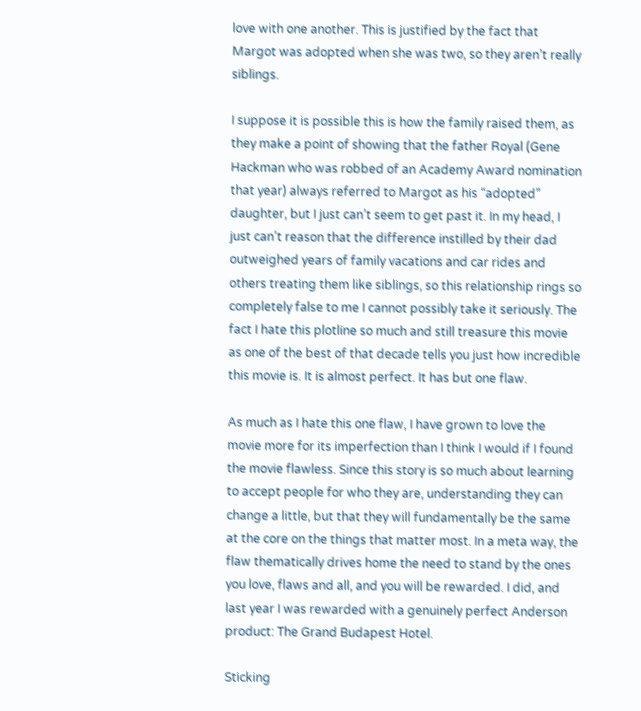love with one another. This is justified by the fact that Margot was adopted when she was two, so they aren’t really siblings.

I suppose it is possible this is how the family raised them, as they make a point of showing that the father Royal (Gene Hackman who was robbed of an Academy Award nomination that year) always referred to Margot as his “adopted” daughter, but I just can’t seem to get past it. In my head, I just can’t reason that the difference instilled by their dad outweighed years of family vacations and car rides and others treating them like siblings, so this relationship rings so completely false to me I cannot possibly take it seriously. The fact I hate this plotline so much and still treasure this movie as one of the best of that decade tells you just how incredible this movie is. It is almost perfect. It has but one flaw.

As much as I hate this one flaw, I have grown to love the movie more for its imperfection than I think I would if I found the movie flawless. Since this story is so much about learning to accept people for who they are, understanding they can change a little, but that they will fundamentally be the same at the core on the things that matter most. In a meta way, the flaw thematically drives home the need to stand by the ones you love, flaws and all, and you will be rewarded. I did, and last year I was rewarded with a genuinely perfect Anderson product: The Grand Budapest Hotel.

Sticking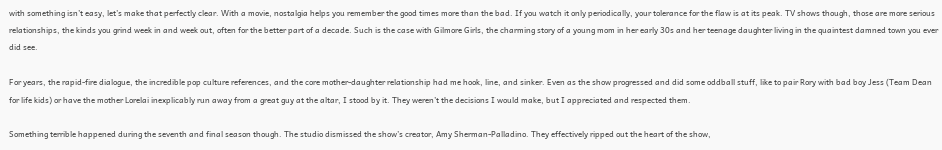with something isn’t easy, let’s make that perfectly clear. With a movie, nostalgia helps you remember the good times more than the bad. If you watch it only periodically, your tolerance for the flaw is at its peak. TV shows though, those are more serious relationships, the kinds you grind week in and week out, often for the better part of a decade. Such is the case with Gilmore Girls, the charming story of a young mom in her early 30s and her teenage daughter living in the quaintest damned town you ever did see.

For years, the rapid-fire dialogue, the incredible pop culture references, and the core mother-daughter relationship had me hook, line, and sinker. Even as the show progressed and did some oddball stuff, like to pair Rory with bad boy Jess (Team Dean for life kids) or have the mother Lorelai inexplicably run away from a great guy at the altar, I stood by it. They weren’t the decisions I would make, but I appreciated and respected them.

Something terrible happened during the seventh and final season though. The studio dismissed the show’s creator, Amy Sherman-Palladino. They effectively ripped out the heart of the show,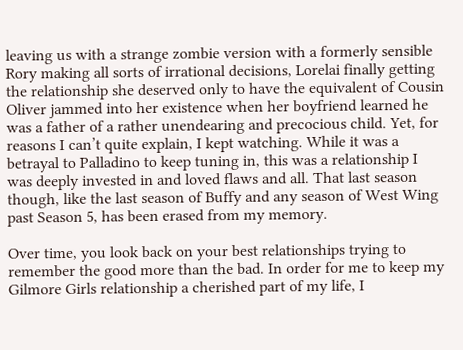leaving us with a strange zombie version with a formerly sensible Rory making all sorts of irrational decisions, Lorelai finally getting the relationship she deserved only to have the equivalent of Cousin Oliver jammed into her existence when her boyfriend learned he was a father of a rather unendearing and precocious child. Yet, for reasons I can’t quite explain, I kept watching. While it was a betrayal to Palladino to keep tuning in, this was a relationship I was deeply invested in and loved flaws and all. That last season though, like the last season of Buffy and any season of West Wing past Season 5, has been erased from my memory.

Over time, you look back on your best relationships trying to remember the good more than the bad. In order for me to keep my Gilmore Girls relationship a cherished part of my life, I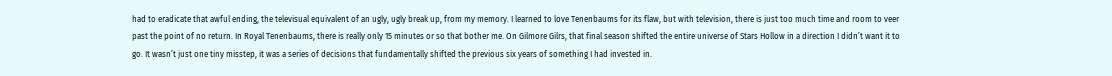had to eradicate that awful ending, the televisual equivalent of an ugly, ugly break up, from my memory. I learned to love Tenenbaums for its flaw, but with television, there is just too much time and room to veer past the point of no return. In Royal Tenenbaums, there is really only 15 minutes or so that bother me. On Gilmore Gilrs, that final season shifted the entire universe of Stars Hollow in a direction I didn’t want it to go. It wasn’t just one tiny misstep, it was a series of decisions that fundamentally shifted the previous six years of something I had invested in.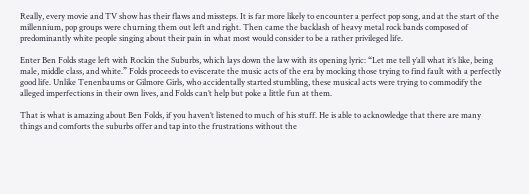Really, every movie and TV show has their flaws and missteps. It is far more likely to encounter a perfect pop song, and at the start of the millennium, pop groups were churning them out left and right. Then came the backlash of heavy metal rock bands composed of predominantly white people singing about their pain in what most would consider to be a rather privileged life.

Enter Ben Folds stage left with Rockin the Suburbs, which lays down the law with its opening lyric: “Let me tell y’all what it’s like, being male, middle class, and white.” Folds proceeds to eviscerate the music acts of the era by mocking those trying to find fault with a perfectly good life. Unlike Tenenbaums or Gilmore Girls, who accidentally started stumbling, these musical acts were trying to commodify the alleged imperfections in their own lives, and Folds can’t help but poke a little fun at them.

That is what is amazing about Ben Folds, if you haven’t listened to much of his stuff. He is able to acknowledge that there are many things and comforts the suburbs offer and tap into the frustrations without the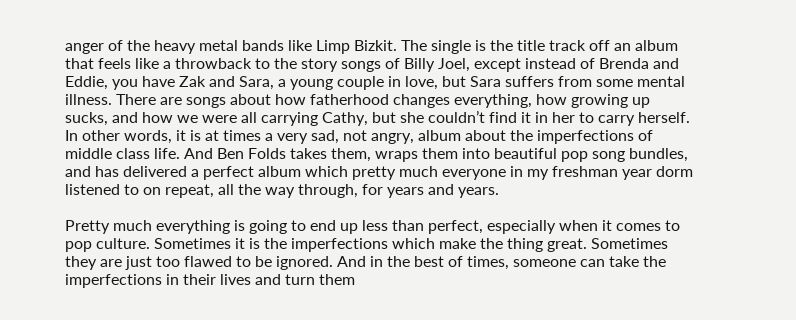anger of the heavy metal bands like Limp Bizkit. The single is the title track off an album that feels like a throwback to the story songs of Billy Joel, except instead of Brenda and Eddie, you have Zak and Sara, a young couple in love, but Sara suffers from some mental illness. There are songs about how fatherhood changes everything, how growing up sucks, and how we were all carrying Cathy, but she couldn’t find it in her to carry herself. In other words, it is at times a very sad, not angry, album about the imperfections of middle class life. And Ben Folds takes them, wraps them into beautiful pop song bundles, and has delivered a perfect album which pretty much everyone in my freshman year dorm listened to on repeat, all the way through, for years and years.

Pretty much everything is going to end up less than perfect, especially when it comes to pop culture. Sometimes it is the imperfections which make the thing great. Sometimes they are just too flawed to be ignored. And in the best of times, someone can take the imperfections in their lives and turn them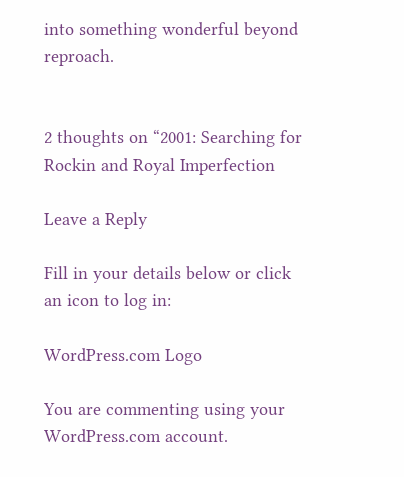into something wonderful beyond reproach.


2 thoughts on “2001: Searching for Rockin and Royal Imperfection

Leave a Reply

Fill in your details below or click an icon to log in:

WordPress.com Logo

You are commenting using your WordPress.com account.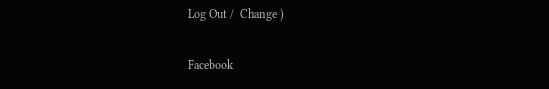Log Out /  Change )

Facebook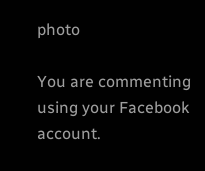photo

You are commenting using your Facebook account.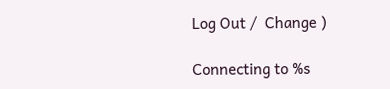Log Out /  Change )

Connecting to %s